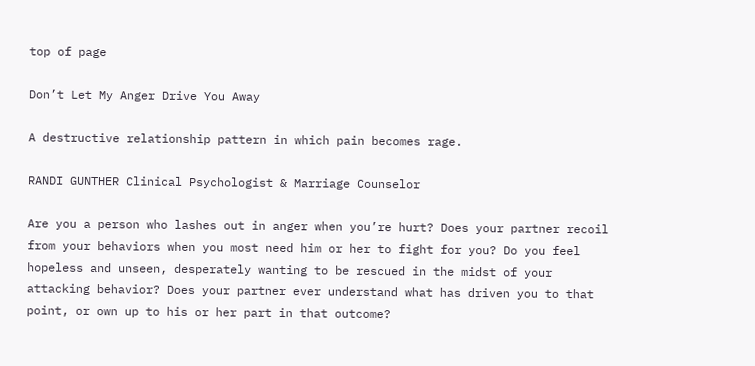top of page

Don’t Let My Anger Drive You Away

A destructive relationship pattern in which pain becomes rage.

RANDI GUNTHER Clinical Psychologist & Marriage Counselor

Are you a person who lashes out in anger when you’re hurt? Does your partner recoil from your behaviors when you most need him or her to fight for you? Do you feel hopeless and unseen, desperately wanting to be rescued in the midst of your attacking behavior? Does your partner ever understand what has driven you to that point, or own up to his or her part in that outcome?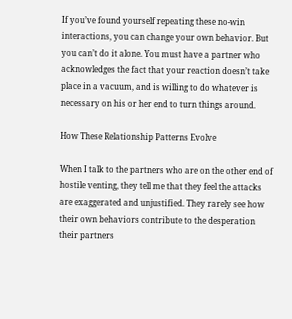If you’ve found yourself repeating these no-win interactions, you can change your own behavior. But you can’t do it alone. You must have a partner who acknowledges the fact that your reaction doesn’t take place in a vacuum, and is willing to do whatever is necessary on his or her end to turn things around.

How These Relationship Patterns Evolve

When I talk to the partners who are on the other end of hostile venting, they tell me that they feel the attacks are exaggerated and unjustified. They rarely see how their own behaviors contribute to the desperation their partners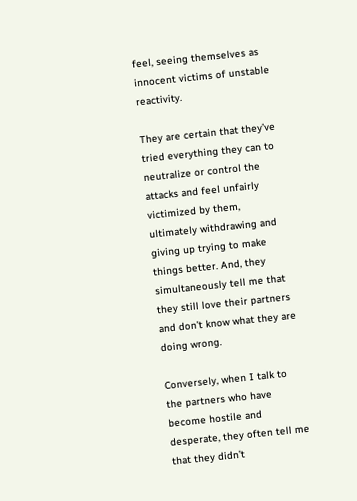feel, seeing themselves as innocent victims of unstable reactivity.

They are certain that they’ve tried everything they can to neutralize or control the attacks and feel unfairly victimized by them, ultimately withdrawing and giving up trying to make things better. And, they simultaneously tell me that they still love their partners and don’t know what they are doing wrong.

Conversely, when I talk to the partners who have become hostile and desperate, they often tell me that they didn’t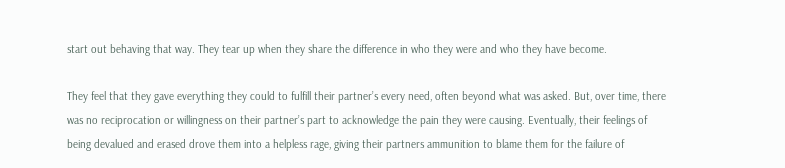start out behaving that way. They tear up when they share the difference in who they were and who they have become.

They feel that they gave everything they could to fulfill their partner’s every need, often beyond what was asked. But, over time, there was no reciprocation or willingness on their partner’s part to acknowledge the pain they were causing. Eventually, their feelings of being devalued and erased drove them into a helpless rage, giving their partners ammunition to blame them for the failure of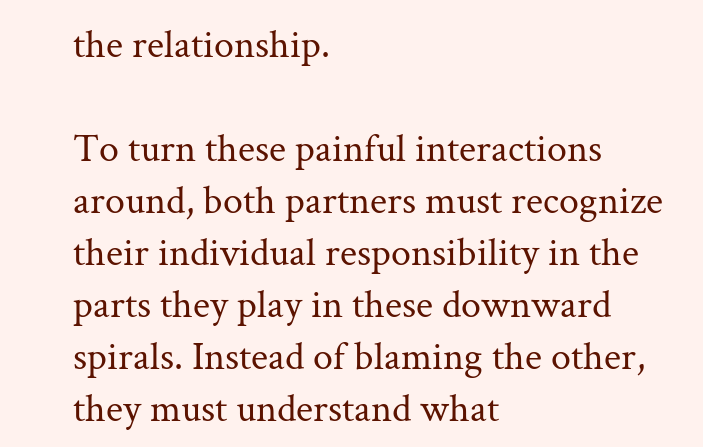the relationship.

To turn these painful interactions around, both partners must recognize their individual responsibility in the parts they play in these downward spirals. Instead of blaming the other, they must understand what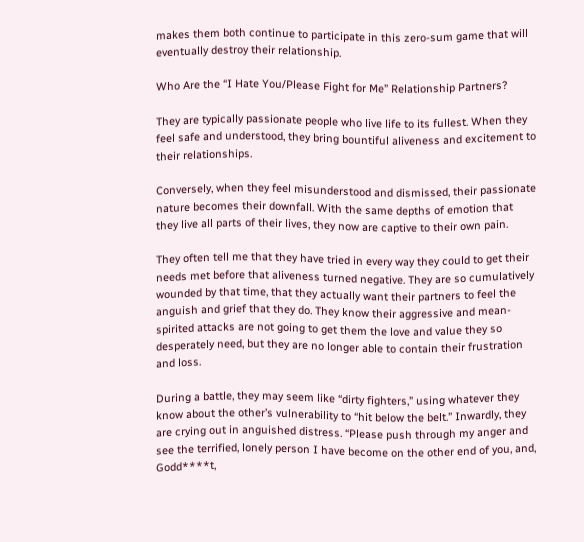makes them both continue to participate in this zero-sum game that will eventually destroy their relationship.

Who Are the “I Hate You/Please Fight for Me” Relationship Partners?

They are typically passionate people who live life to its fullest. When they feel safe and understood, they bring bountiful aliveness and excitement to their relationships.

Conversely, when they feel misunderstood and dismissed, their passionate nature becomes their downfall. With the same depths of emotion that they live all parts of their lives, they now are captive to their own pain.

They often tell me that they have tried in every way they could to get their needs met before that aliveness turned negative. They are so cumulatively wounded by that time, that they actually want their partners to feel the anguish and grief that they do. They know their aggressive and mean-spirited attacks are not going to get them the love and value they so desperately need, but they are no longer able to contain their frustration and loss.

During a battle, they may seem like “dirty fighters,” using whatever they know about the other’s vulnerability to “hit below the belt.” Inwardly, they are crying out in anguished distress. “Please push through my anger and see the terrified, lonely person I have become on the other end of you, and, Godd****t,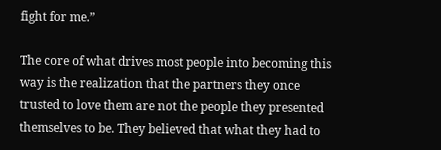fight for me.”

The core of what drives most people into becoming this way is the realization that the partners they once trusted to love them are not the people they presented themselves to be. They believed that what they had to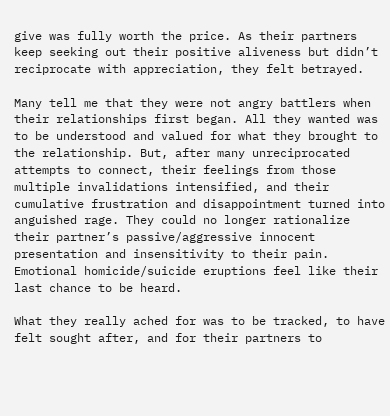give was fully worth the price. As their partners keep seeking out their positive aliveness but didn’t reciprocate with appreciation, they felt betrayed.

Many tell me that they were not angry battlers when their relationships first began. All they wanted was to be understood and valued for what they brought to the relationship. But, after many unreciprocated attempts to connect, their feelings from those multiple invalidations intensified, and their cumulative frustration and disappointment turned into anguished rage. They could no longer rationalize their partner’s passive/aggressive innocent presentation and insensitivity to their pain. Emotional homicide/suicide eruptions feel like their last chance to be heard.

What they really ached for was to be tracked, to have felt sought after, and for their partners to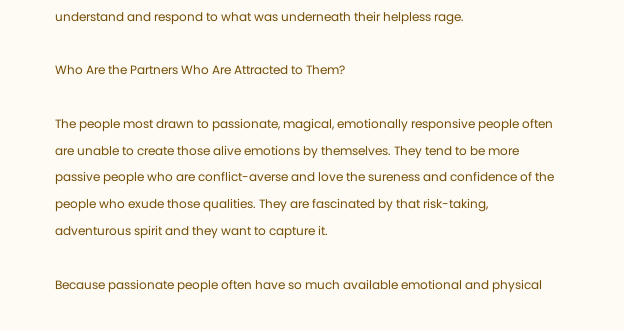understand and respond to what was underneath their helpless rage.

Who Are the Partners Who Are Attracted to Them?

The people most drawn to passionate, magical, emotionally responsive people often are unable to create those alive emotions by themselves. They tend to be more passive people who are conflict-averse and love the sureness and confidence of the people who exude those qualities. They are fascinated by that risk-taking, adventurous spirit and they want to capture it.

Because passionate people often have so much available emotional and physical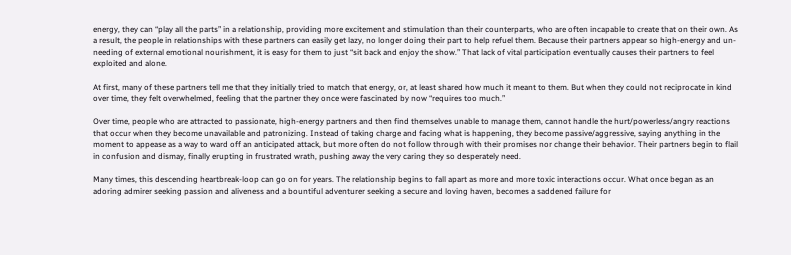energy, they can “play all the parts” in a relationship, providing more excitement and stimulation than their counterparts, who are often incapable to create that on their own. As a result, the people in relationships with these partners can easily get lazy, no longer doing their part to help refuel them. Because their partners appear so high-energy and un-needing of external emotional nourishment, it is easy for them to just “sit back and enjoy the show.” That lack of vital participation eventually causes their partners to feel exploited and alone.

At first, many of these partners tell me that they initially tried to match that energy, or, at least shared how much it meant to them. But when they could not reciprocate in kind over time, they felt overwhelmed, feeling that the partner they once were fascinated by now “requires too much.”

Over time, people who are attracted to passionate, high-energy partners and then find themselves unable to manage them, cannot handle the hurt/powerless/angry reactions that occur when they become unavailable and patronizing. Instead of taking charge and facing what is happening, they become passive/aggressive, saying anything in the moment to appease as a way to ward off an anticipated attack, but more often do not follow through with their promises nor change their behavior. Their partners begin to flail in confusion and dismay, finally erupting in frustrated wrath, pushing away the very caring they so desperately need.

Many times, this descending heartbreak-loop can go on for years. The relationship begins to fall apart as more and more toxic interactions occur. What once began as an adoring admirer seeking passion and aliveness and a bountiful adventurer seeking a secure and loving haven, becomes a saddened failure for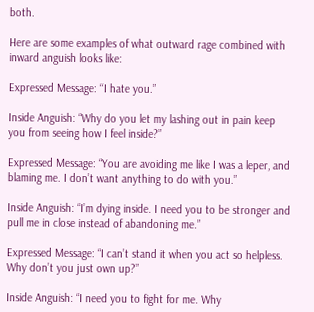both.

Here are some examples of what outward rage combined with inward anguish looks like:

Expressed Message: ‘‘I hate you.”

Inside Anguish: “Why do you let my lashing out in pain keep you from seeing how I feel inside?”

Expressed Message: “You are avoiding me like I was a leper, and blaming me. I don’t want anything to do with you.”

Inside Anguish: “I’m dying inside. I need you to be stronger and pull me in close instead of abandoning me.”

Expressed Message: “I can’t stand it when you act so helpless. Why don’t you just own up?”

Inside Anguish: “I need you to fight for me. Why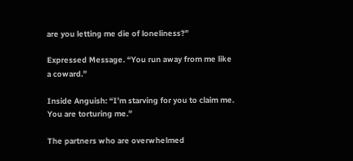are you letting me die of loneliness?”

Expressed Message. “You run away from me like a coward.”

Inside Anguish: “I’m starving for you to claim me. You are torturing me.”

The partners who are overwhelmed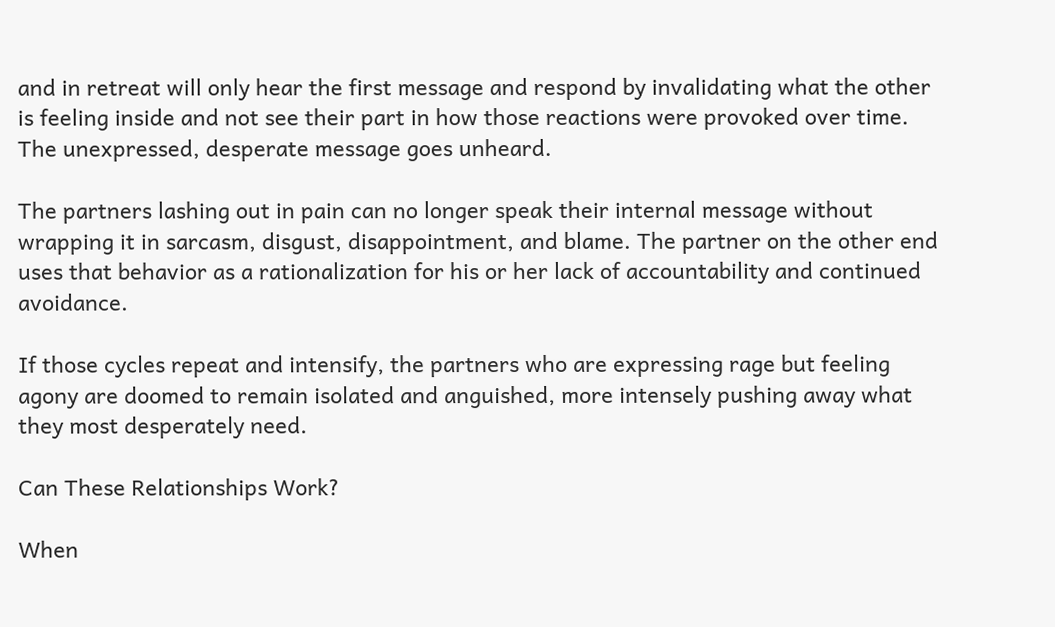and in retreat will only hear the first message and respond by invalidating what the other is feeling inside and not see their part in how those reactions were provoked over time. The unexpressed, desperate message goes unheard.

The partners lashing out in pain can no longer speak their internal message without wrapping it in sarcasm, disgust, disappointment, and blame. The partner on the other end uses that behavior as a rationalization for his or her lack of accountability and continued avoidance.

If those cycles repeat and intensify, the partners who are expressing rage but feeling agony are doomed to remain isolated and anguished, more intensely pushing away what they most desperately need.

Can These Relationships Work?

When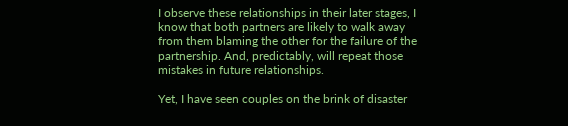I observe these relationships in their later stages, I know that both partners are likely to walk away from them blaming the other for the failure of the partnership. And, predictably, will repeat those mistakes in future relationships.

Yet, I have seen couples on the brink of disaster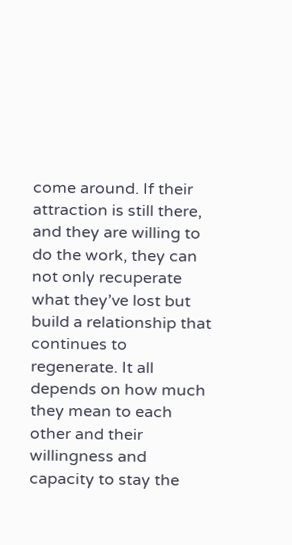come around. If their attraction is still there, and they are willing to do the work, they can not only recuperate what they’ve lost but build a relationship that continues to regenerate. It all depends on how much they mean to each other and their willingness and capacity to stay the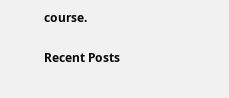course.

Recent Posts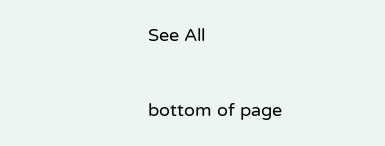See All


bottom of page